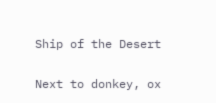Ship of the Desert

Next to donkey, ox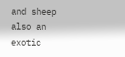and sheep also an exotic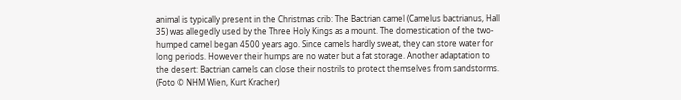animal is typically present in the Christmas crib: The Bactrian camel (Camelus bactrianus, Hall 35) was allegedly used by the Three Holy Kings as a mount. The domestication of the two-humped camel began 4500 years ago. Since camels hardly sweat, they can store water for long periods. However their humps are no water but a fat storage. Another adaptation to the desert: Bactrian camels can close their nostrils to protect themselves from sandstorms.
(Foto © NHM Wien, Kurt Kracher)